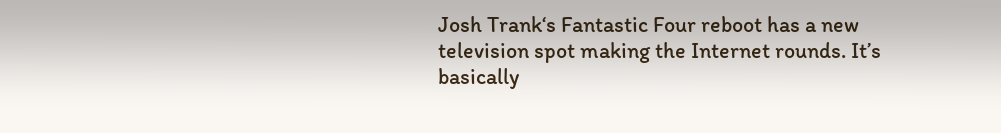Josh Trank‘s Fantastic Four reboot has a new television spot making the Internet rounds. It’s basically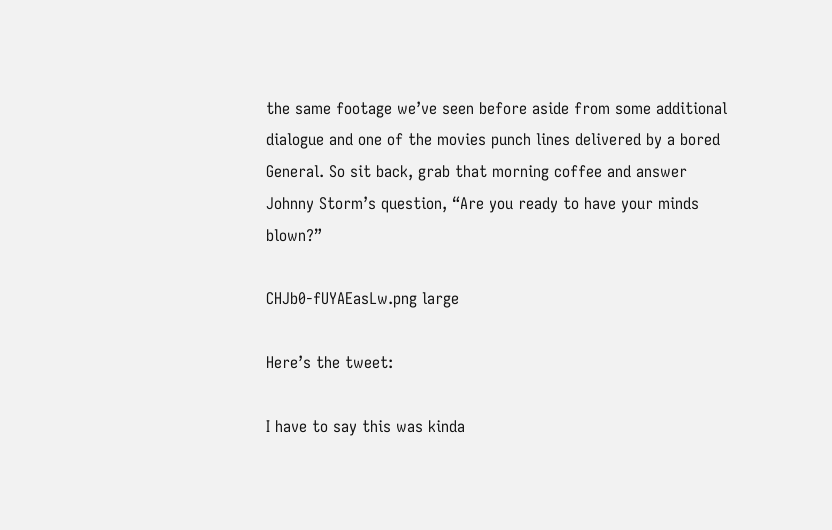the same footage we’ve seen before aside from some additional dialogue and one of the movies punch lines delivered by a bored General. So sit back, grab that morning coffee and answer Johnny Storm’s question, “Are you ready to have your minds blown?”

CHJb0-fUYAEasLw.png large

Here’s the tweet:

I have to say this was kinda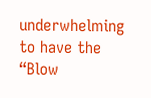underwhelming to have the “Blow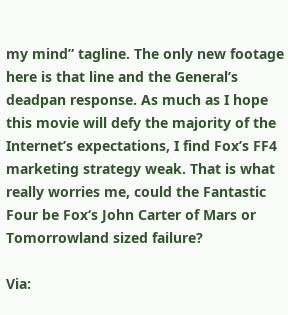my mind” tagline. The only new footage here is that line and the General’s deadpan response. As much as I hope this movie will defy the majority of the Internet’s expectations, I find Fox’s FF4 marketing strategy weak. That is what really worries me, could the Fantastic Four be Fox‘s John Carter of Mars or Tomorrowland sized failure?

Via: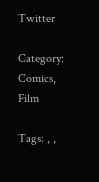Twitter

Category: Comics, Film

Tags: , ,